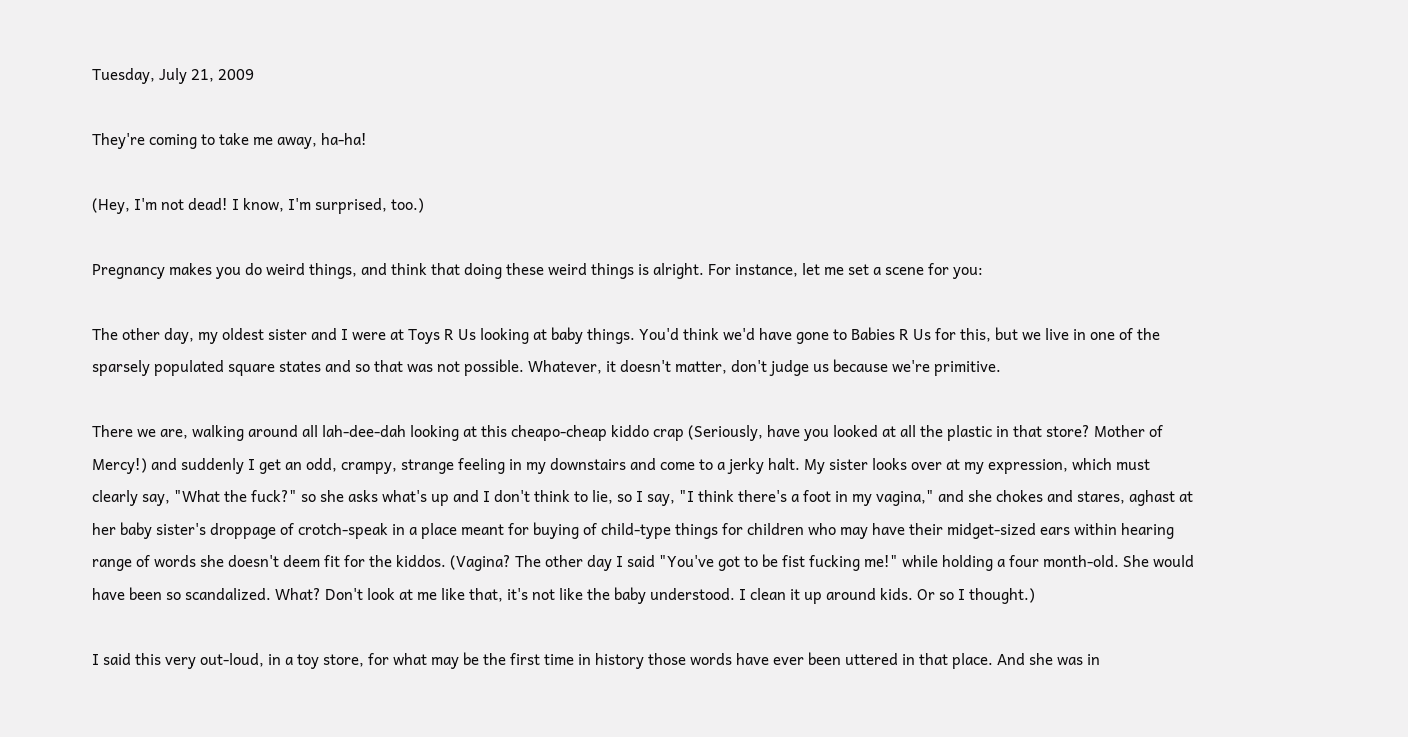Tuesday, July 21, 2009

They're coming to take me away, ha-ha!

(Hey, I'm not dead! I know, I'm surprised, too.)

Pregnancy makes you do weird things, and think that doing these weird things is alright. For instance, let me set a scene for you:

The other day, my oldest sister and I were at Toys R Us looking at baby things. You'd think we'd have gone to Babies R Us for this, but we live in one of the sparsely populated square states and so that was not possible. Whatever, it doesn't matter, don't judge us because we're primitive.

There we are, walking around all lah-dee-dah looking at this cheapo-cheap kiddo crap (Seriously, have you looked at all the plastic in that store? Mother of Mercy!) and suddenly I get an odd, crampy, strange feeling in my downstairs and come to a jerky halt. My sister looks over at my expression, which must clearly say, "What the fuck?" so she asks what's up and I don't think to lie, so I say, "I think there's a foot in my vagina," and she chokes and stares, aghast at her baby sister's droppage of crotch-speak in a place meant for buying of child-type things for children who may have their midget-sized ears within hearing range of words she doesn't deem fit for the kiddos. (Vagina? The other day I said "You've got to be fist fucking me!" while holding a four month-old. She would have been so scandalized. What? Don't look at me like that, it's not like the baby understood. I clean it up around kids. Or so I thought.)

I said this very out-loud, in a toy store, for what may be the first time in history those words have ever been uttered in that place. And she was in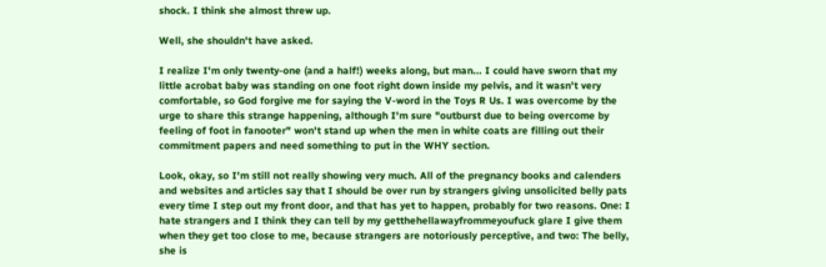shock. I think she almost threw up.

Well, she shouldn't have asked.

I realize I'm only twenty-one (and a half!) weeks along, but man... I could have sworn that my little acrobat baby was standing on one foot right down inside my pelvis, and it wasn't very comfortable, so God forgive me for saying the V-word in the Toys R Us. I was overcome by the urge to share this strange happening, although I'm sure "outburst due to being overcome by feeling of foot in fanooter" won't stand up when the men in white coats are filling out their commitment papers and need something to put in the WHY section.

Look, okay, so I'm still not really showing very much. All of the pregnancy books and calenders and websites and articles say that I should be over run by strangers giving unsolicited belly pats every time I step out my front door, and that has yet to happen, probably for two reasons. One: I hate strangers and I think they can tell by my getthehellawayfrommeyoufuck glare I give them when they get too close to me, because strangers are notoriously perceptive, and two: The belly, she is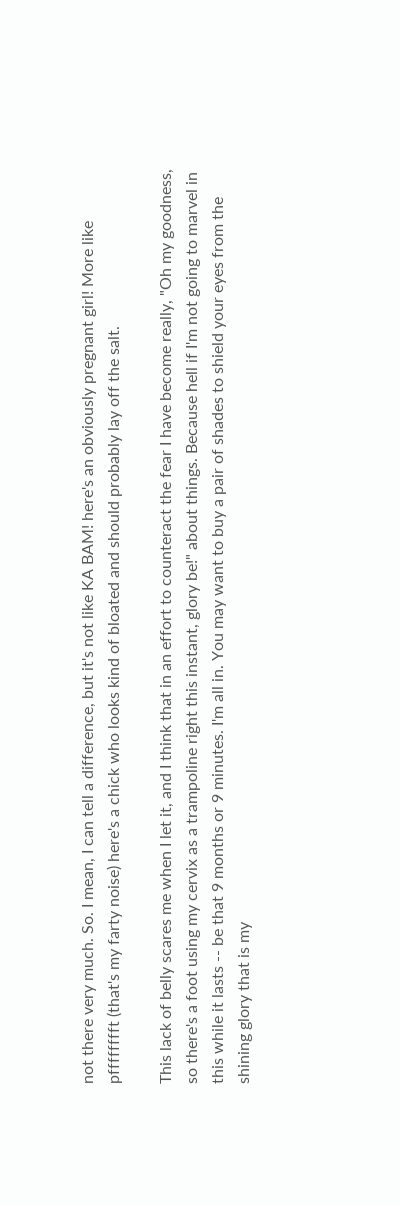not there very much. So. I mean, I can tell a difference, but it's not like KA BAM! here's an obviously pregnant girl! More like pfffffffft (that's my farty noise) here's a chick who looks kind of bloated and should probably lay off the salt.

This lack of belly scares me when I let it, and I think that in an effort to counteract the fear I have become really, "Oh my goodness, so there's a foot using my cervix as a trampoline right this instant, glory be!" about things. Because hell if I'm not going to marvel in this while it lasts -- be that 9 months or 9 minutes. I'm all in. You may want to buy a pair of shades to shield your eyes from the shining glory that is my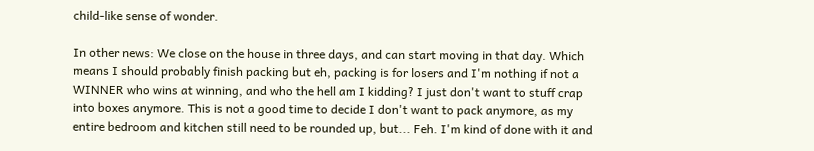child-like sense of wonder.

In other news: We close on the house in three days, and can start moving in that day. Which means I should probably finish packing but eh, packing is for losers and I'm nothing if not a WINNER who wins at winning, and who the hell am I kidding? I just don't want to stuff crap into boxes anymore. This is not a good time to decide I don't want to pack anymore, as my entire bedroom and kitchen still need to be rounded up, but... Feh. I'm kind of done with it and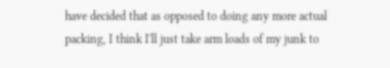have decided that as opposed to doing any more actual packing, I think I'll just take arm loads of my junk to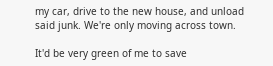my car, drive to the new house, and unload said junk. We're only moving across town.

It'd be very green of me to save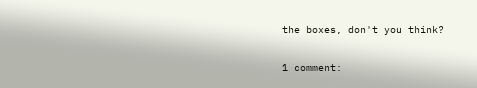the boxes, don't you think?

1 comment: